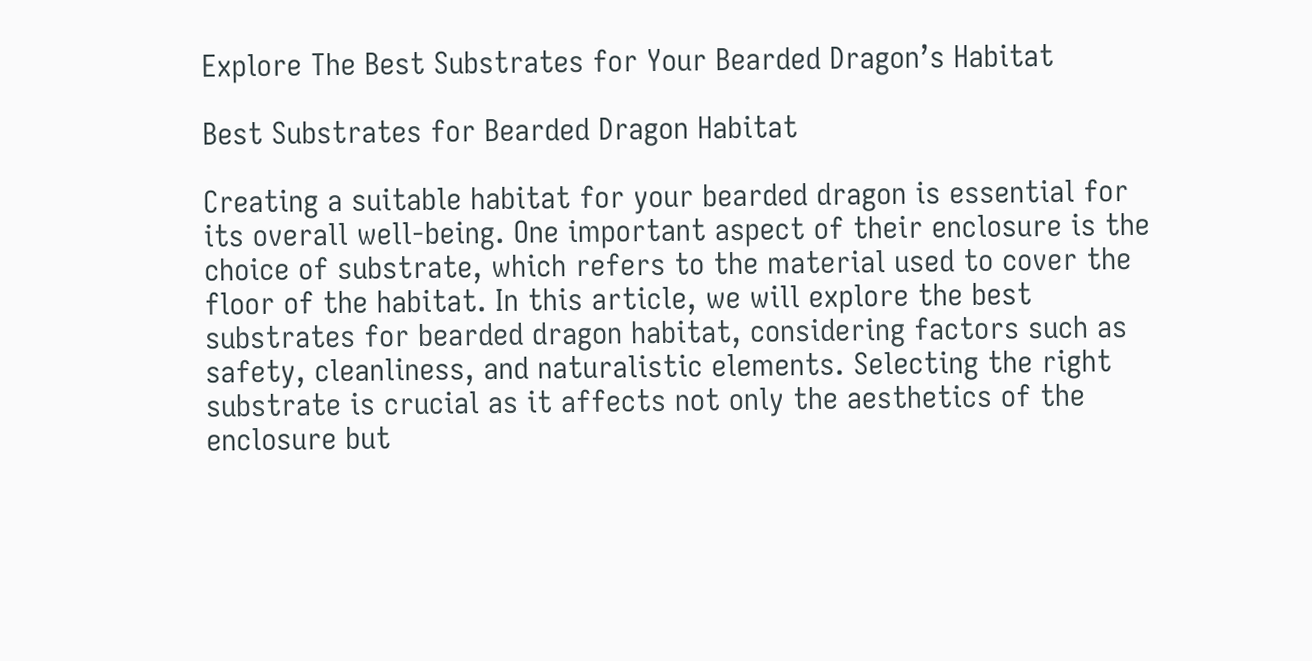Explore The Best Substrates for Your Bearded Dragon’s Habitat

Best Substrates for Bearded Dragon Habitat

Creating a suitable habitat for your bearded dragon is essential for its overall well-being. One important aspect of their enclosure is the choice of substrate, which refers to the material used to cover the floor of the habitat. In this article, we will explore the best substrates for bearded dragon habitat, considering factors such as safety, cleanliness, and naturalistic elements. Selecting the right substrate is crucial as it affects not only the aesthetics of the enclosure but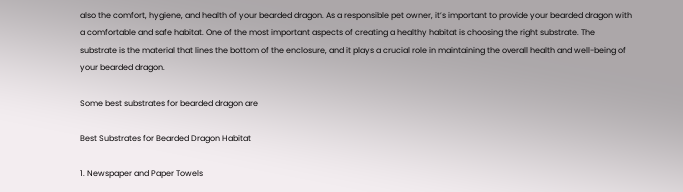also the comfort, hygiene, and health of your bearded dragon. As a responsible pet owner, it’s important to provide your bearded dragon with a comfortable and safe habitat. One of the most important aspects of creating a healthy habitat is choosing the right substrate. The substrate is the material that lines the bottom of the enclosure, and it plays a crucial role in maintaining the overall health and well-being of your bearded dragon.

Some best substrates for bearded dragon are

Best Substrates for Bearded Dragon Habitat

1. Newspaper and Paper Towels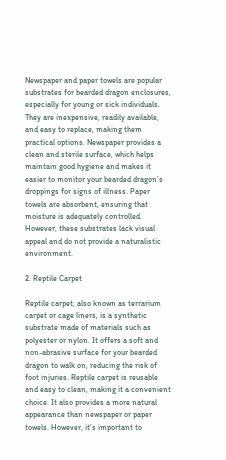Newspaper and paper towels are popular substrates for bearded dragon enclosures, especially for young or sick individuals. They are inexpensive, readily available, and easy to replace, making them practical options. Newspaper provides a clean and sterile surface, which helps maintain good hygiene and makes it easier to monitor your bearded dragon’s droppings for signs of illness. Paper towels are absorbent, ensuring that moisture is adequately controlled. However, these substrates lack visual appeal and do not provide a naturalistic environment.

2. Reptile Carpet

Reptile carpet, also known as terrarium carpet or cage liners, is a synthetic substrate made of materials such as polyester or nylon. It offers a soft and non-abrasive surface for your bearded dragon to walk on, reducing the risk of foot injuries. Reptile carpet is reusable and easy to clean, making it a convenient choice. It also provides a more natural appearance than newspaper or paper towels. However, it’s important to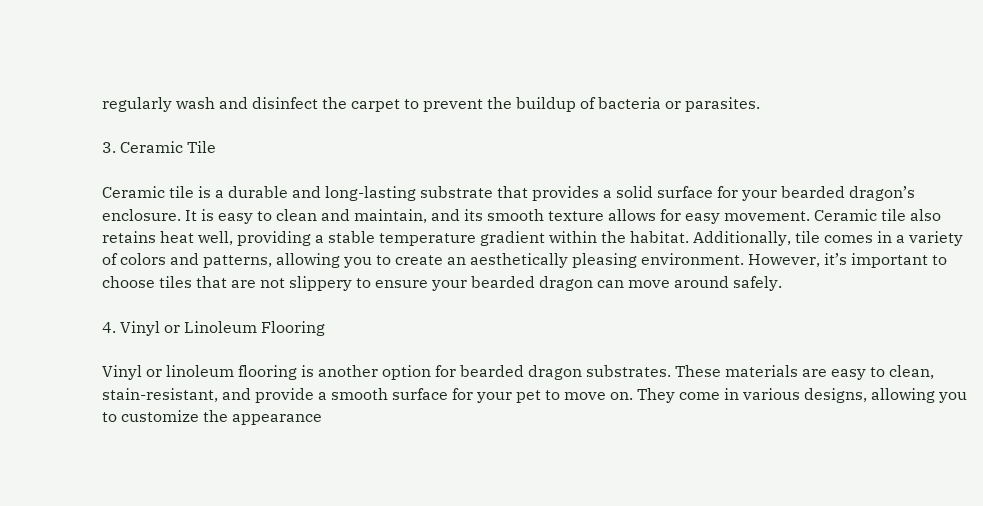regularly wash and disinfect the carpet to prevent the buildup of bacteria or parasites.

3. Ceramic Tile

Ceramic tile is a durable and long-lasting substrate that provides a solid surface for your bearded dragon’s enclosure. It is easy to clean and maintain, and its smooth texture allows for easy movement. Ceramic tile also retains heat well, providing a stable temperature gradient within the habitat. Additionally, tile comes in a variety of colors and patterns, allowing you to create an aesthetically pleasing environment. However, it’s important to choose tiles that are not slippery to ensure your bearded dragon can move around safely.

4. Vinyl or Linoleum Flooring

Vinyl or linoleum flooring is another option for bearded dragon substrates. These materials are easy to clean, stain-resistant, and provide a smooth surface for your pet to move on. They come in various designs, allowing you to customize the appearance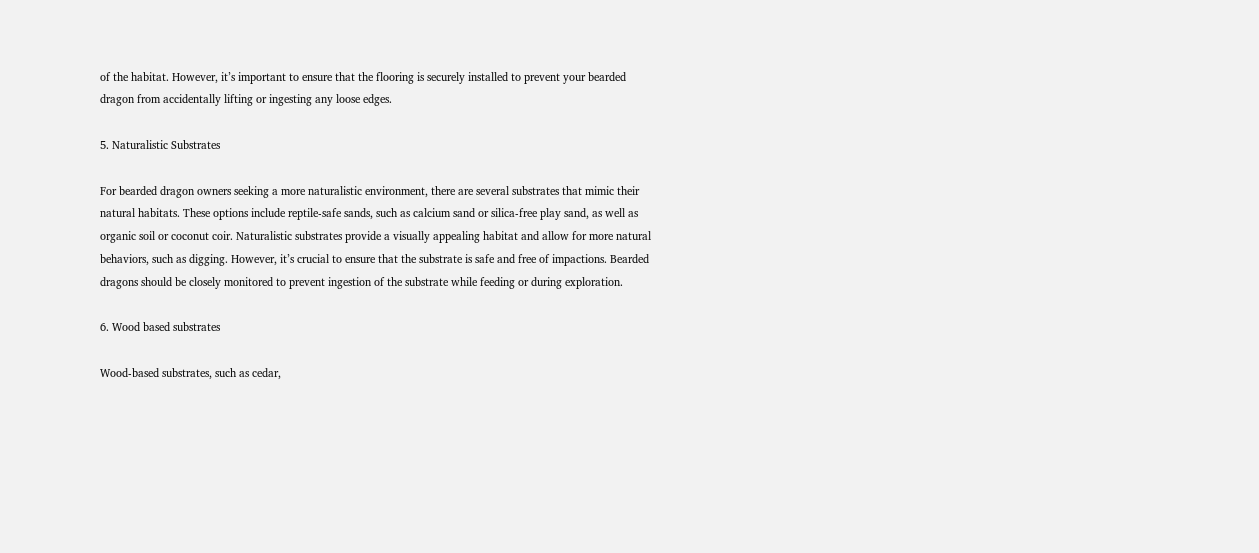of the habitat. However, it’s important to ensure that the flooring is securely installed to prevent your bearded dragon from accidentally lifting or ingesting any loose edges.

5. Naturalistic Substrates

For bearded dragon owners seeking a more naturalistic environment, there are several substrates that mimic their natural habitats. These options include reptile-safe sands, such as calcium sand or silica-free play sand, as well as organic soil or coconut coir. Naturalistic substrates provide a visually appealing habitat and allow for more natural behaviors, such as digging. However, it’s crucial to ensure that the substrate is safe and free of impactions. Bearded dragons should be closely monitored to prevent ingestion of the substrate while feeding or during exploration.

6. Wood based substrates

Wood-based substrates, such as cedar,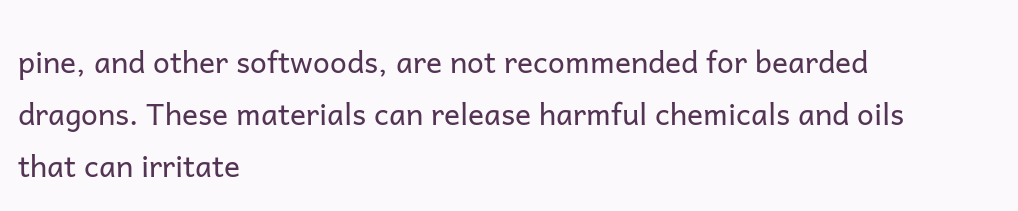pine, and other softwoods, are not recommended for bearded dragons. These materials can release harmful chemicals and oils that can irritate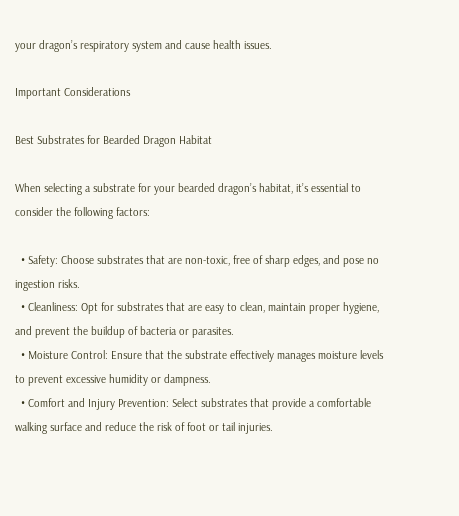your dragon’s respiratory system and cause health issues.

Important Considerations

Best Substrates for Bearded Dragon Habitat

When selecting a substrate for your bearded dragon’s habitat, it’s essential to consider the following factors:

  • Safety: Choose substrates that are non-toxic, free of sharp edges, and pose no ingestion risks.
  • Cleanliness: Opt for substrates that are easy to clean, maintain proper hygiene, and prevent the buildup of bacteria or parasites.
  • Moisture Control: Ensure that the substrate effectively manages moisture levels to prevent excessive humidity or dampness.
  • Comfort and Injury Prevention: Select substrates that provide a comfortable walking surface and reduce the risk of foot or tail injuries.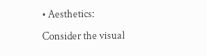• Aesthetics: Consider the visual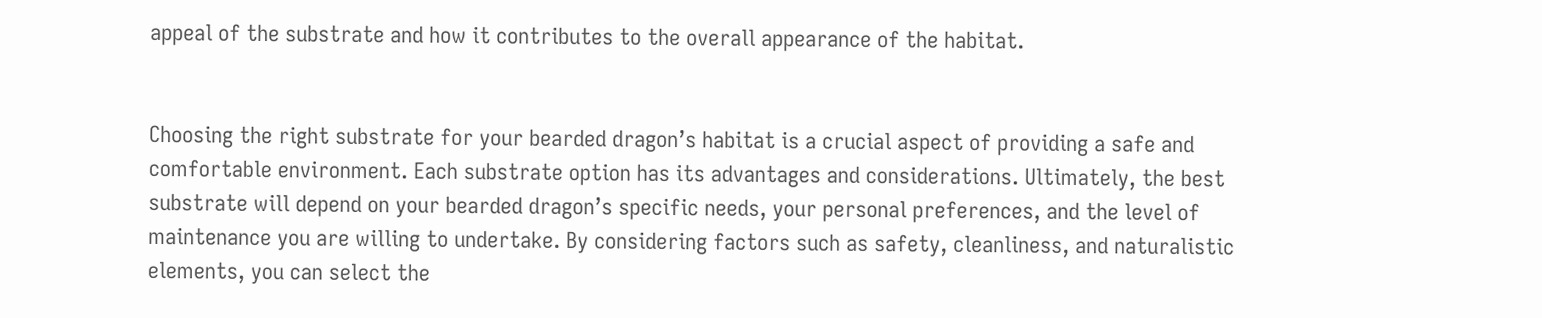appeal of the substrate and how it contributes to the overall appearance of the habitat.


Choosing the right substrate for your bearded dragon’s habitat is a crucial aspect of providing a safe and comfortable environment. Each substrate option has its advantages and considerations. Ultimately, the best substrate will depend on your bearded dragon’s specific needs, your personal preferences, and the level of maintenance you are willing to undertake. By considering factors such as safety, cleanliness, and naturalistic elements, you can select the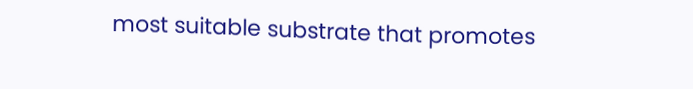most suitable substrate that promotes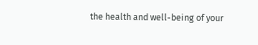the health and well-being of your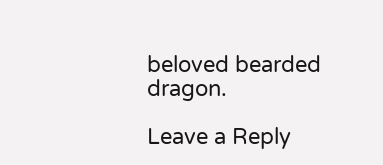beloved bearded dragon.

Leave a Reply